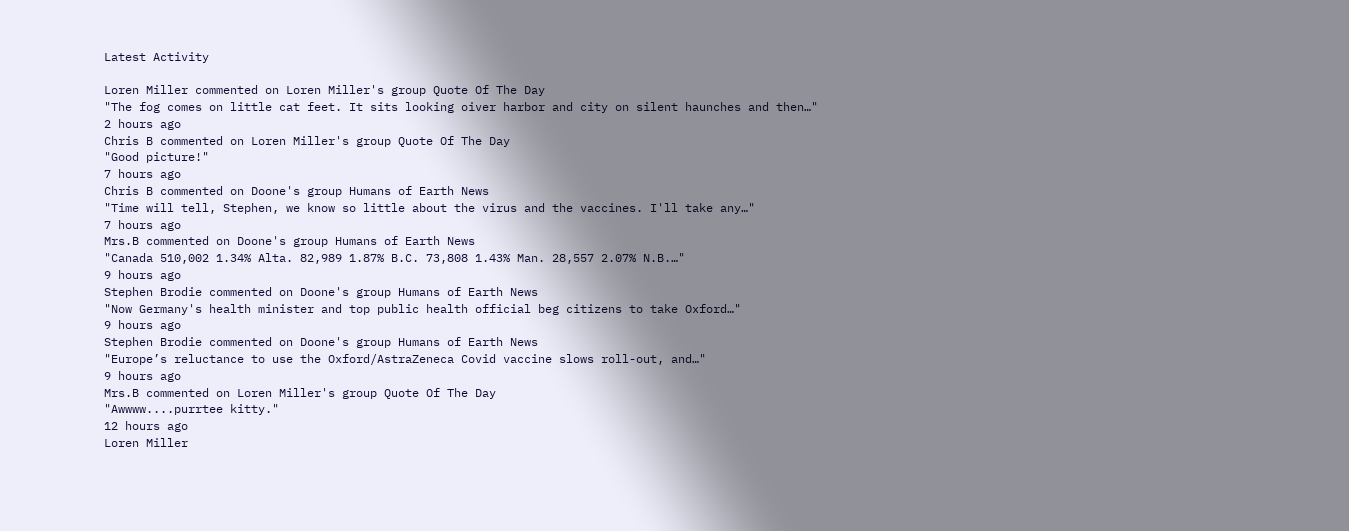Latest Activity

Loren Miller commented on Loren Miller's group Quote Of The Day
"The fog comes on little cat feet. It sits looking oiver harbor and city on silent haunches and then…"
2 hours ago
Chris B commented on Loren Miller's group Quote Of The Day
"Good picture!"
7 hours ago
Chris B commented on Doone's group Humans of Earth News
"Time will tell, Stephen, we know so little about the virus and the vaccines. I'll take any…"
7 hours ago
Mrs.B commented on Doone's group Humans of Earth News
"Canada 510,002 1.34% Alta. 82,989 1.87% B.C. 73,808 1.43% Man. 28,557 2.07% N.B.…"
9 hours ago
Stephen Brodie commented on Doone's group Humans of Earth News
"Now Germany's health minister and top public health official beg citizens to take Oxford…"
9 hours ago
Stephen Brodie commented on Doone's group Humans of Earth News
"Europe’s reluctance to use the Oxford/AstraZeneca Covid vaccine slows roll-out, and…"
9 hours ago
Mrs.B commented on Loren Miller's group Quote Of The Day
"Awwww....purrtee kitty."
12 hours ago
Loren Miller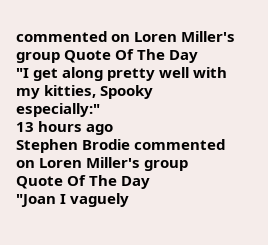commented on Loren Miller's group Quote Of The Day
"I get along pretty well with my kitties, Spooky especially:"
13 hours ago
Stephen Brodie commented on Loren Miller's group Quote Of The Day
"Joan I vaguely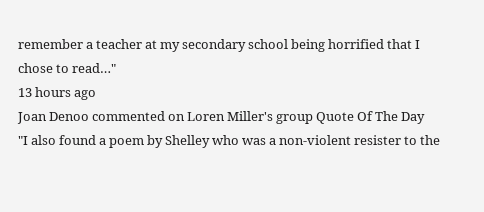remember a teacher at my secondary school being horrified that I chose to read…"
13 hours ago
Joan Denoo commented on Loren Miller's group Quote Of The Day
"I also found a poem by Shelley who was a non-violent resister to the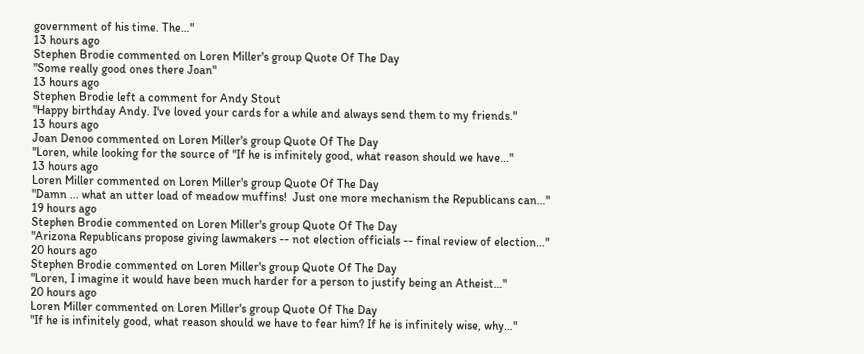government of his time. The…"
13 hours ago
Stephen Brodie commented on Loren Miller's group Quote Of The Day
"Some really good ones there Joan"
13 hours ago
Stephen Brodie left a comment for Andy Stout
"Happy birthday Andy. I've loved your cards for a while and always send them to my friends."
13 hours ago
Joan Denoo commented on Loren Miller's group Quote Of The Day
"Loren, while looking for the source of "If he is infinitely good, what reason should we have…"
13 hours ago
Loren Miller commented on Loren Miller's group Quote Of The Day
"Damn ... what an utter load of meadow muffins!  Just one more mechanism the Republicans can…"
19 hours ago
Stephen Brodie commented on Loren Miller's group Quote Of The Day
"Arizona Republicans propose giving lawmakers -- not election officials -- final review of election…"
20 hours ago
Stephen Brodie commented on Loren Miller's group Quote Of The Day
"Loren, I imagine it would have been much harder for a person to justify being an Atheist…"
20 hours ago
Loren Miller commented on Loren Miller's group Quote Of The Day
"If he is infinitely good, what reason should we have to fear him? If he is infinitely wise, why…"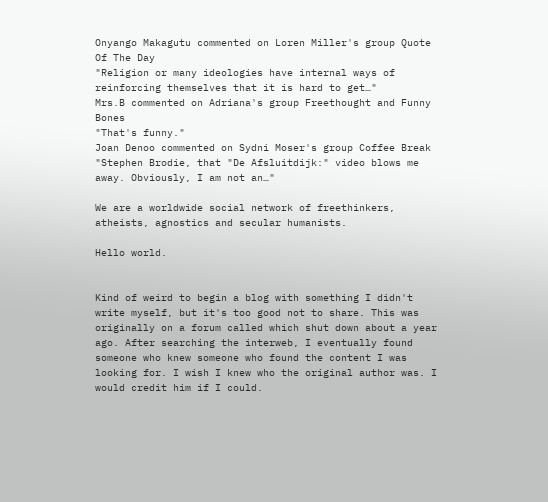Onyango Makagutu commented on Loren Miller's group Quote Of The Day
"Religion or many ideologies have internal ways of reinforcing themselves that it is hard to get…"
Mrs.B commented on Adriana's group Freethought and Funny Bones
"That's funny."
Joan Denoo commented on Sydni Moser's group Coffee Break
"Stephen Brodie, that "De Afsluitdijk:" video blows me away. Obviously, I am not an…"

We are a worldwide social network of freethinkers, atheists, agnostics and secular humanists.

Hello world.


Kind of weird to begin a blog with something I didn't write myself, but it's too good not to share. This was originally on a forum called which shut down about a year ago. After searching the interweb, I eventually found someone who knew someone who found the content I was looking for. I wish I knew who the original author was. I would credit him if I could.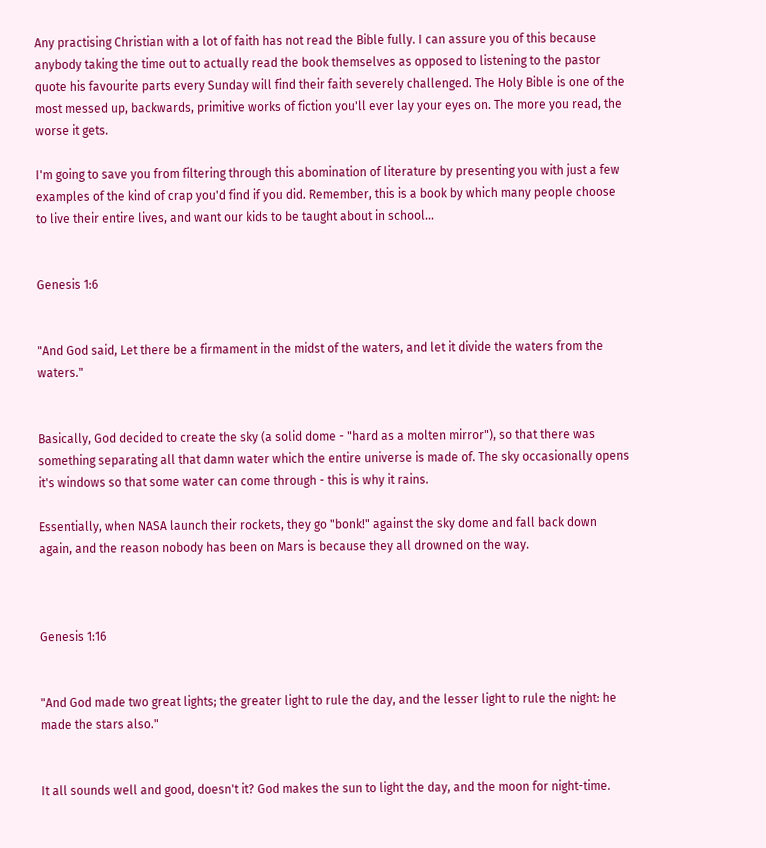Any practising Christian with a lot of faith has not read the Bible fully. I can assure you of this because anybody taking the time out to actually read the book themselves as opposed to listening to the pastor quote his favourite parts every Sunday will find their faith severely challenged. The Holy Bible is one of the most messed up, backwards, primitive works of fiction you'll ever lay your eyes on. The more you read, the worse it gets.

I'm going to save you from filtering through this abomination of literature by presenting you with just a few examples of the kind of crap you'd find if you did. Remember, this is a book by which many people choose to live their entire lives, and want our kids to be taught about in school...


Genesis 1:6


"And God said, Let there be a firmament in the midst of the waters, and let it divide the waters from the waters."


Basically, God decided to create the sky (a solid dome - "hard as a molten mirror"), so that there was something separating all that damn water which the entire universe is made of. The sky occasionally opens it's windows so that some water can come through - this is why it rains.

Essentially, when NASA launch their rockets, they go "bonk!" against the sky dome and fall back down again, and the reason nobody has been on Mars is because they all drowned on the way.



Genesis 1:16


"And God made two great lights; the greater light to rule the day, and the lesser light to rule the night: he made the stars also."


It all sounds well and good, doesn't it? God makes the sun to light the day, and the moon for night-time.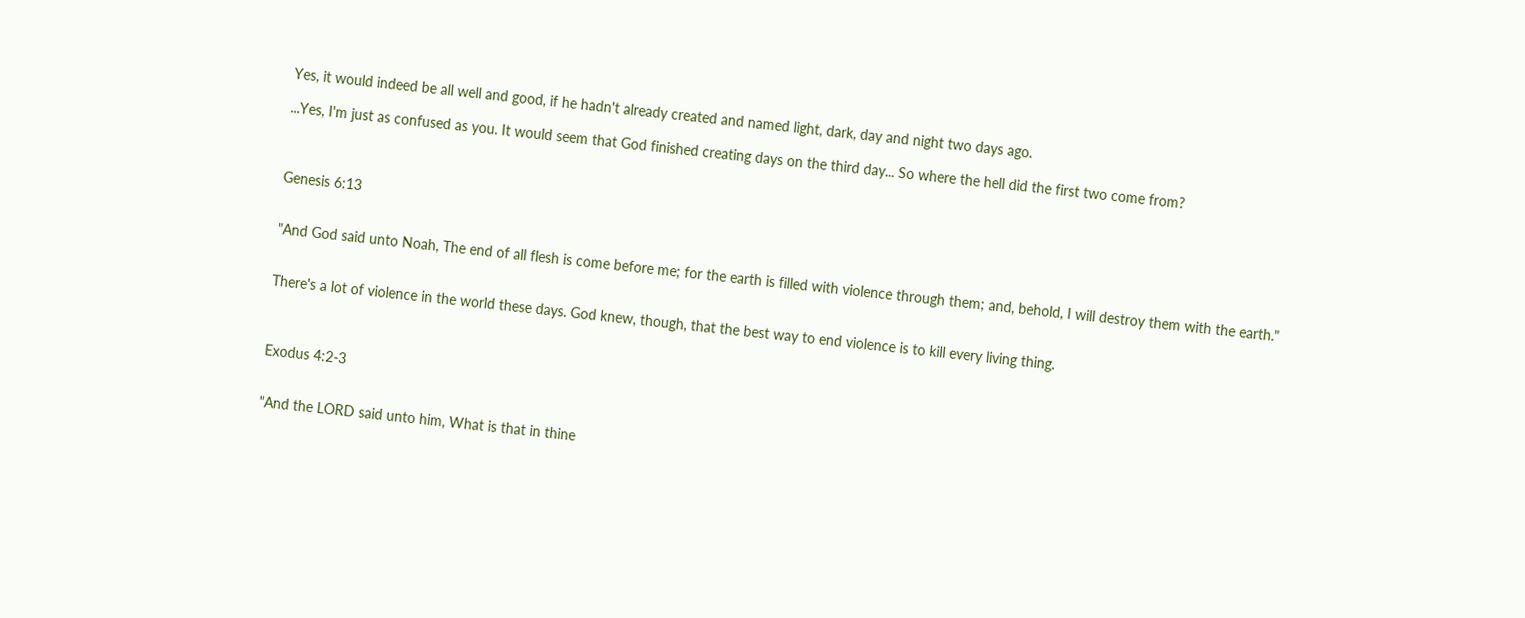Yes, it would indeed be all well and good, if he hadn't already created and named light, dark, day and night two days ago.

...Yes, I'm just as confused as you. It would seem that God finished creating days on the third day... So where the hell did the first two come from?



Genesis 6:13


"And God said unto Noah, The end of all flesh is come before me; for the earth is filled with violence through them; and, behold, I will destroy them with the earth."


There's a lot of violence in the world these days. God knew, though, that the best way to end violence is to kill every living thing.



Exodus 4:2-3


"And the LORD said unto him, What is that in thine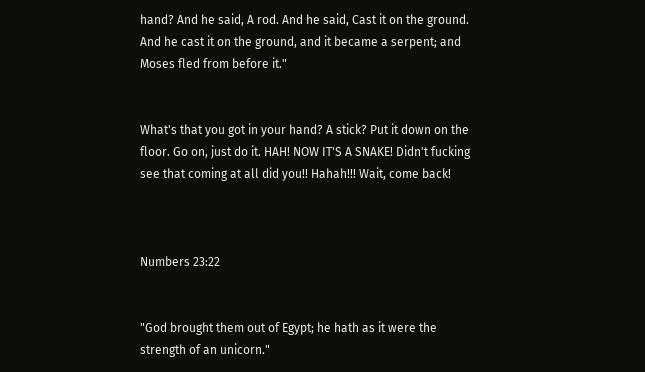hand? And he said, A rod. And he said, Cast it on the ground. And he cast it on the ground, and it became a serpent; and Moses fled from before it."


What's that you got in your hand? A stick? Put it down on the floor. Go on, just do it. HAH! NOW IT'S A SNAKE! Didn't fucking see that coming at all did you!! Hahah!!! Wait, come back!



Numbers 23:22


"God brought them out of Egypt; he hath as it were the strength of an unicorn."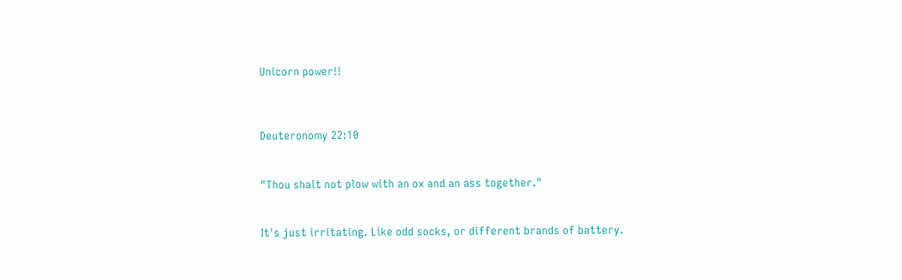Unicorn power!!



Deuteronomy 22:10


"Thou shalt not plow with an ox and an ass together."


It's just irritating. Like odd socks, or different brands of battery.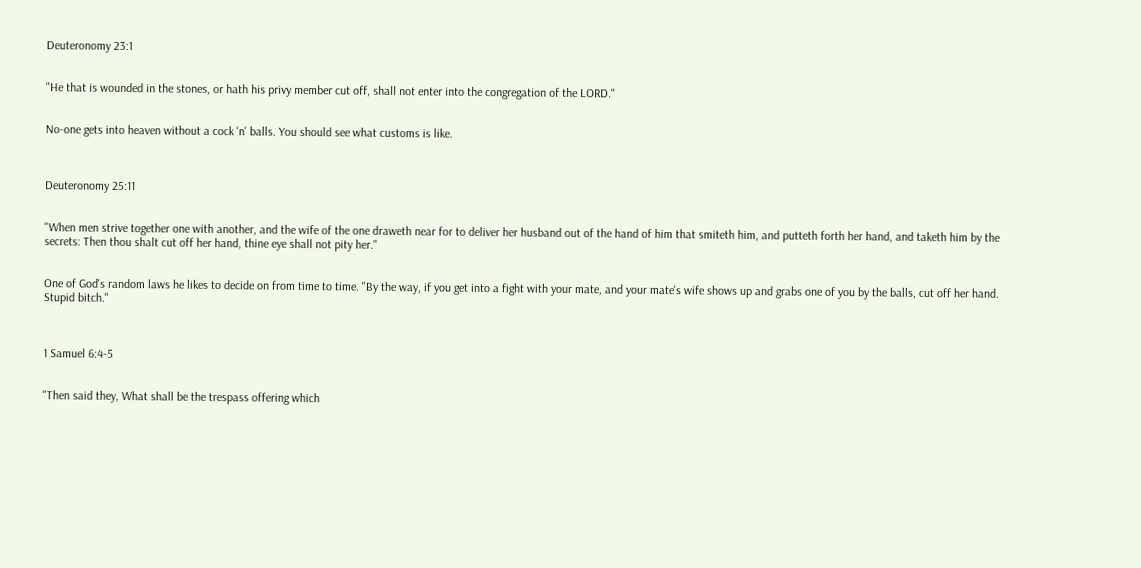Deuteronomy 23:1


"He that is wounded in the stones, or hath his privy member cut off, shall not enter into the congregation of the LORD."


No-one gets into heaven without a cock 'n' balls. You should see what customs is like.



Deuteronomy 25:11


"When men strive together one with another, and the wife of the one draweth near for to deliver her husband out of the hand of him that smiteth him, and putteth forth her hand, and taketh him by the secrets: Then thou shalt cut off her hand, thine eye shall not pity her."


One of God's random laws he likes to decide on from time to time. "By the way, if you get into a fight with your mate, and your mate's wife shows up and grabs one of you by the balls, cut off her hand. Stupid bitch."



1 Samuel 6:4-5


"Then said they, What shall be the trespass offering which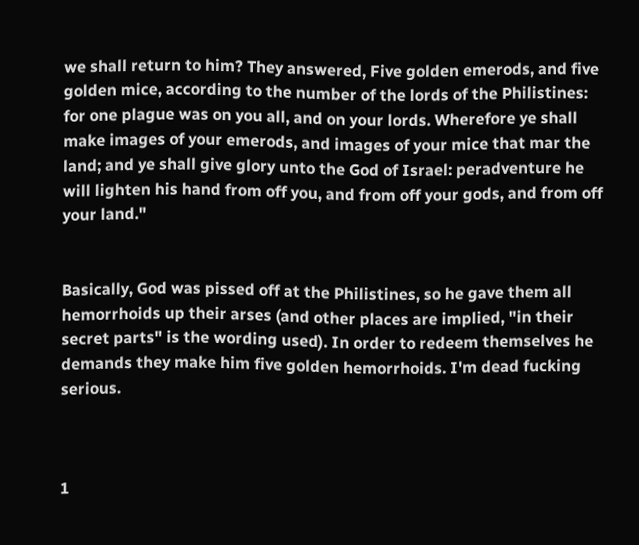we shall return to him? They answered, Five golden emerods, and five golden mice, according to the number of the lords of the Philistines: for one plague was on you all, and on your lords. Wherefore ye shall make images of your emerods, and images of your mice that mar the land; and ye shall give glory unto the God of Israel: peradventure he will lighten his hand from off you, and from off your gods, and from off your land."


Basically, God was pissed off at the Philistines, so he gave them all hemorrhoids up their arses (and other places are implied, "in their secret parts" is the wording used). In order to redeem themselves he demands they make him five golden hemorrhoids. I'm dead fucking serious.



1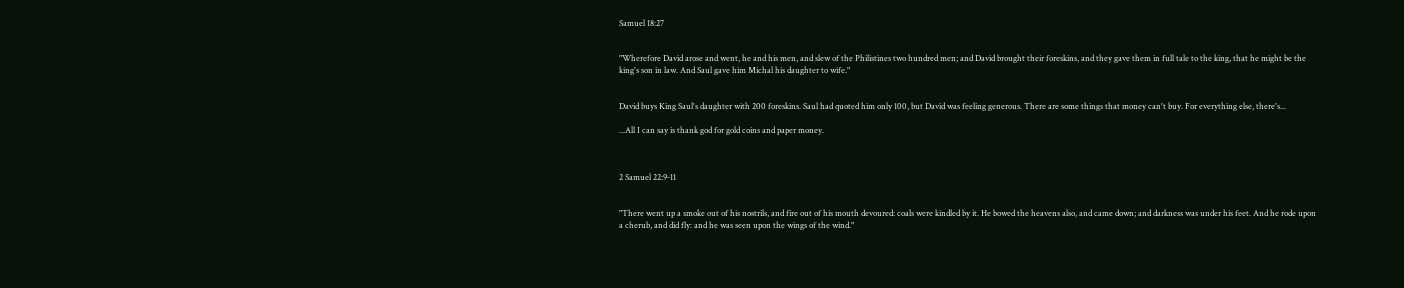Samuel 18:27


"Wherefore David arose and went, he and his men, and slew of the Philistines two hundred men; and David brought their foreskins, and they gave them in full tale to the king, that he might be the king's son in law. And Saul gave him Michal his daughter to wife."


David buys King Saul's daughter with 200 foreskins. Saul had quoted him only 100, but David was feeling generous. There are some things that money can't buy. For everything else, there's...

...All I can say is thank god for gold coins and paper money.



2 Samuel 22:9-11


"There went up a smoke out of his nostrils, and fire out of his mouth devoured: coals were kindled by it. He bowed the heavens also, and came down; and darkness was under his feet. And he rode upon a cherub, and did fly: and he was seen upon the wings of the wind."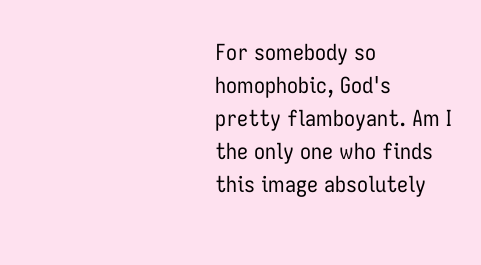For somebody so homophobic, God's pretty flamboyant. Am I the only one who finds this image absolutely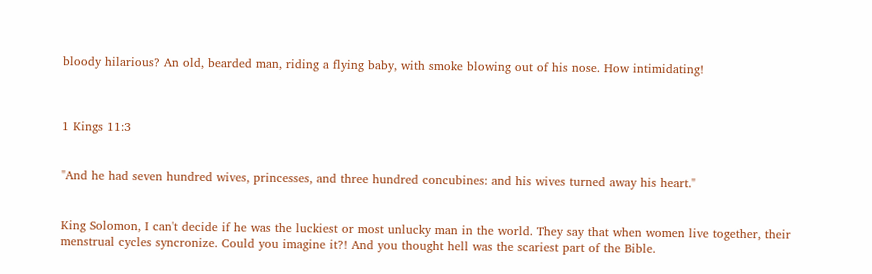bloody hilarious? An old, bearded man, riding a flying baby, with smoke blowing out of his nose. How intimidating!



1 Kings 11:3


"And he had seven hundred wives, princesses, and three hundred concubines: and his wives turned away his heart."


King Solomon, I can't decide if he was the luckiest or most unlucky man in the world. They say that when women live together, their menstrual cycles syncronize. Could you imagine it?! And you thought hell was the scariest part of the Bible.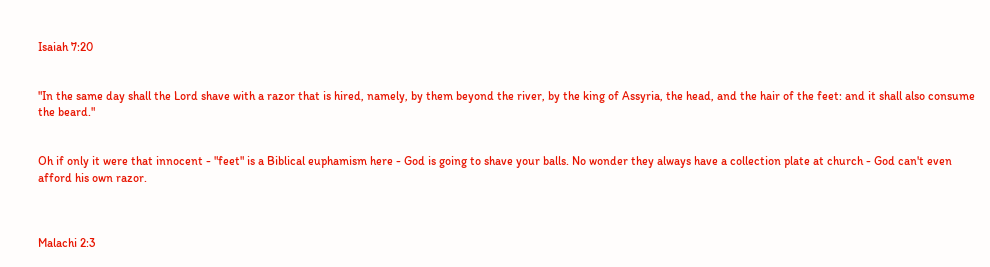Isaiah 7:20


"In the same day shall the Lord shave with a razor that is hired, namely, by them beyond the river, by the king of Assyria, the head, and the hair of the feet: and it shall also consume the beard."


Oh if only it were that innocent - "feet" is a Biblical euphamism here - God is going to shave your balls. No wonder they always have a collection plate at church - God can't even afford his own razor.



Malachi 2:3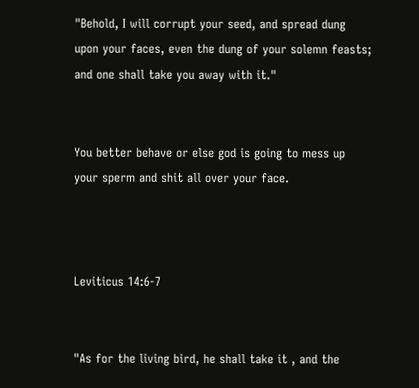"Behold, I will corrupt your seed, and spread dung upon your faces, even the dung of your solemn feasts; and one shall take you away with it."


You better behave or else god is going to mess up your sperm and shit all over your face.



Leviticus 14:6-7


"As for the living bird, he shall take it , and the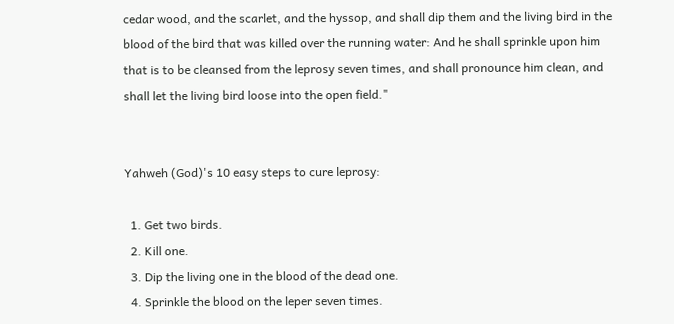cedar wood, and the scarlet, and the hyssop, and shall dip them and the living bird in the blood of the bird that was killed over the running water: And he shall sprinkle upon him that is to be cleansed from the leprosy seven times, and shall pronounce him clean, and shall let the living bird loose into the open field."


Yahweh (God)'s 10 easy steps to cure leprosy:

  1. Get two birds.
  2. Kill one.
  3. Dip the living one in the blood of the dead one.
  4. Sprinkle the blood on the leper seven times.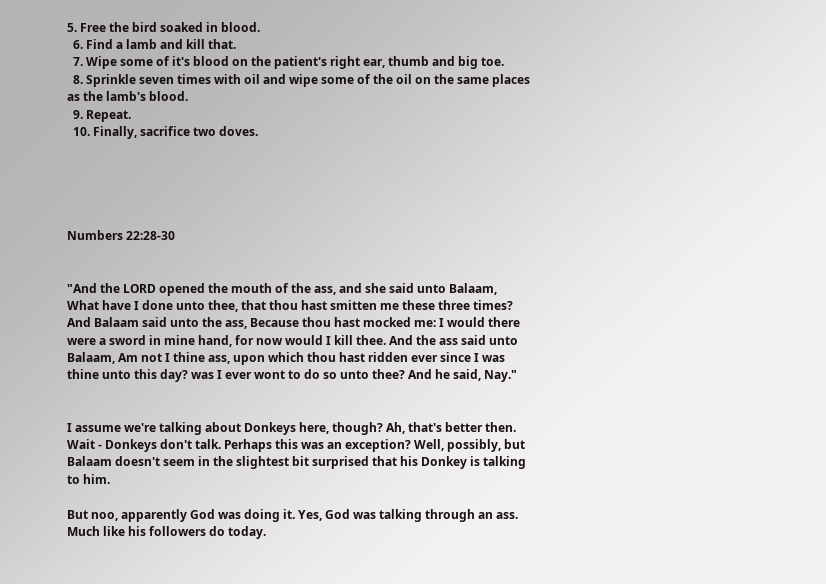5. Free the bird soaked in blood.
  6. Find a lamb and kill that.
  7. Wipe some of it's blood on the patient's right ear, thumb and big toe.
  8. Sprinkle seven times with oil and wipe some of the oil on the same places as the lamb's blood.
  9. Repeat.
  10. Finally, sacrifice two doves.





Numbers 22:28-30


"And the LORD opened the mouth of the ass, and she said unto Balaam, What have I done unto thee, that thou hast smitten me these three times? And Balaam said unto the ass, Because thou hast mocked me: I would there were a sword in mine hand, for now would I kill thee. And the ass said unto Balaam, Am not I thine ass, upon which thou hast ridden ever since I was thine unto this day? was I ever wont to do so unto thee? And he said, Nay."


I assume we're talking about Donkeys here, though? Ah, that's better then. Wait - Donkeys don't talk. Perhaps this was an exception? Well, possibly, but Balaam doesn't seem in the slightest bit surprised that his Donkey is talking to him.

But noo, apparently God was doing it. Yes, God was talking through an ass. Much like his followers do today.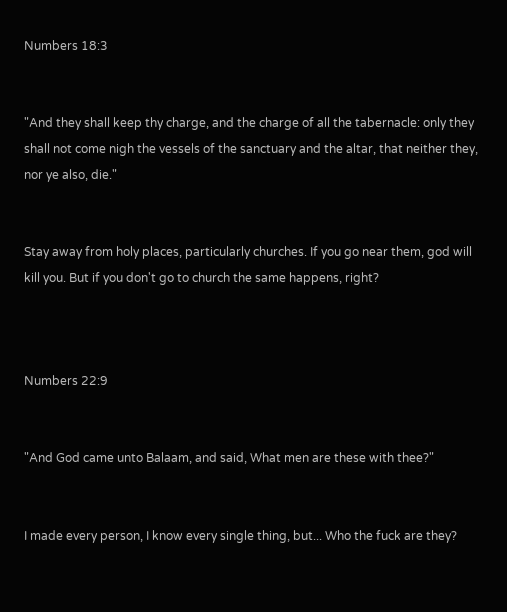Numbers 18:3


"And they shall keep thy charge, and the charge of all the tabernacle: only they shall not come nigh the vessels of the sanctuary and the altar, that neither they, nor ye also, die."


Stay away from holy places, particularly churches. If you go near them, god will kill you. But if you don't go to church the same happens, right?



Numbers 22:9


"And God came unto Balaam, and said, What men are these with thee?"


I made every person, I know every single thing, but... Who the fuck are they?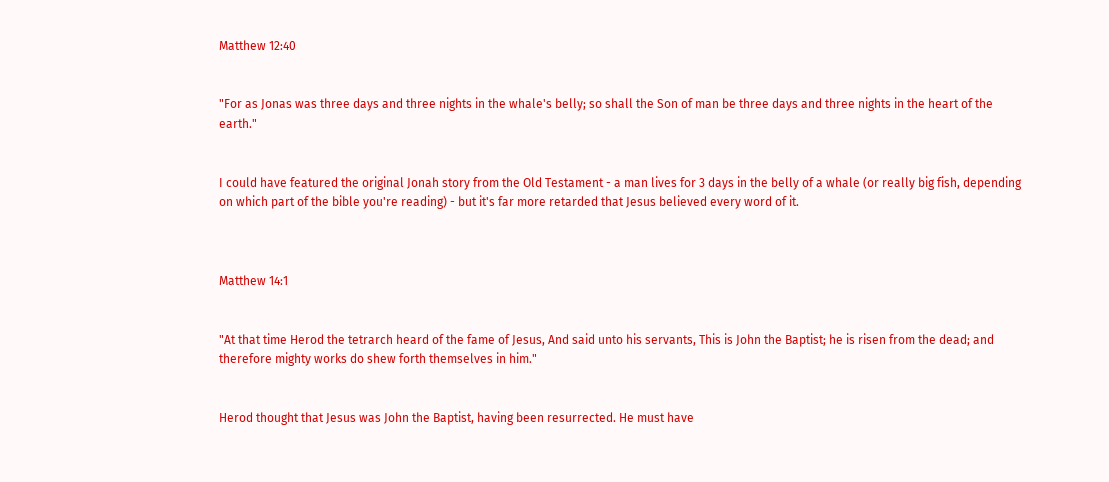Matthew 12:40


"For as Jonas was three days and three nights in the whale's belly; so shall the Son of man be three days and three nights in the heart of the earth."


I could have featured the original Jonah story from the Old Testament - a man lives for 3 days in the belly of a whale (or really big fish, depending on which part of the bible you're reading) - but it's far more retarded that Jesus believed every word of it.



Matthew 14:1


"At that time Herod the tetrarch heard of the fame of Jesus, And said unto his servants, This is John the Baptist; he is risen from the dead; and therefore mighty works do shew forth themselves in him."


Herod thought that Jesus was John the Baptist, having been resurrected. He must have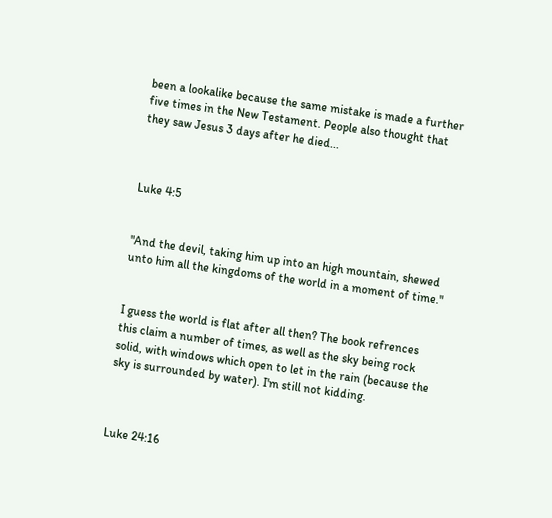been a lookalike because the same mistake is made a further five times in the New Testament. People also thought that they saw Jesus 3 days after he died...



Luke 4:5


"And the devil, taking him up into an high mountain, shewed unto him all the kingdoms of the world in a moment of time."


I guess the world is flat after all then? The book refrences this claim a number of times, as well as the sky being rock solid, with windows which open to let in the rain (because the sky is surrounded by water). I'm still not kidding.



Luke 24:16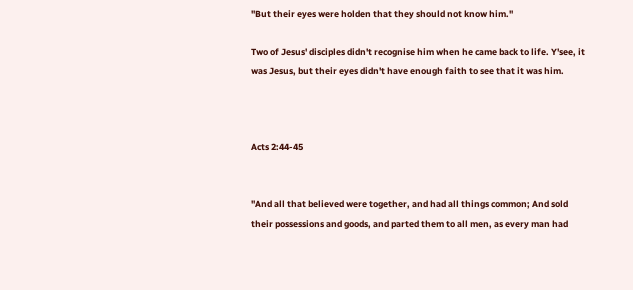"But their eyes were holden that they should not know him."

Two of Jesus' disciples didn't recognise him when he came back to life. Y'see, it was Jesus, but their eyes didn't have enough faith to see that it was him.



Acts 2:44-45


"And all that believed were together, and had all things common; And sold their possessions and goods, and parted them to all men, as every man had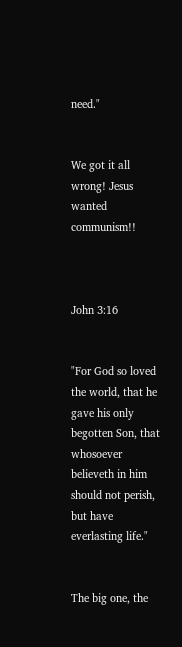need."


We got it all wrong! Jesus wanted communism!!



John 3:16


"For God so loved the world, that he gave his only begotten Son, that whosoever believeth in him should not perish, but have everlasting life."


The big one, the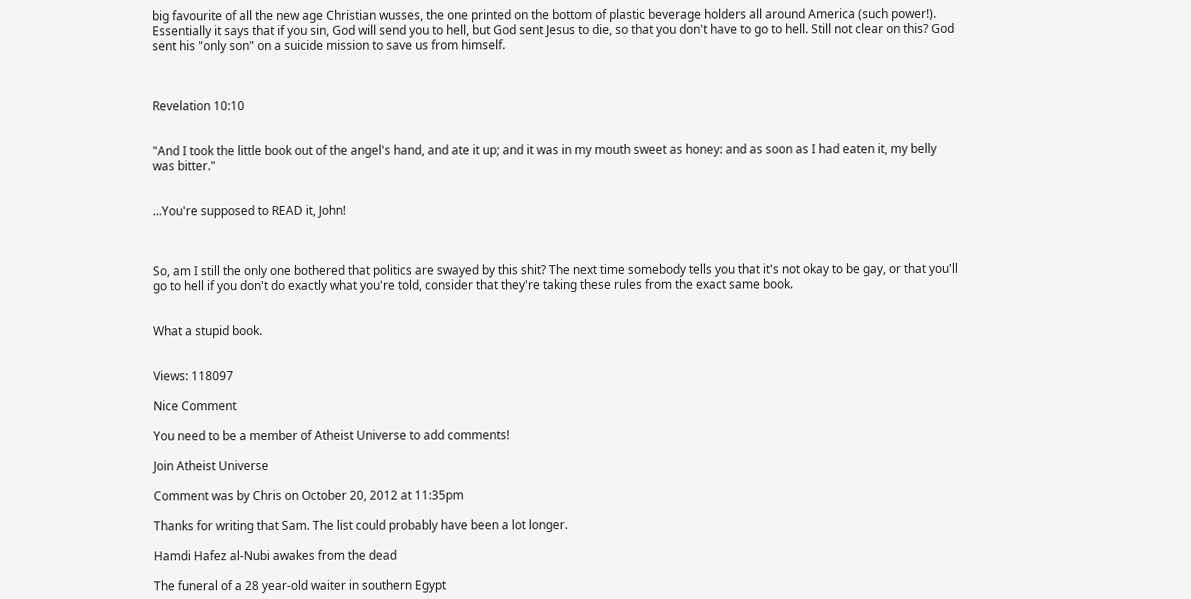big favourite of all the new age Christian wusses, the one printed on the bottom of plastic beverage holders all around America (such power!). Essentially it says that if you sin, God will send you to hell, but God sent Jesus to die, so that you don't have to go to hell. Still not clear on this? God sent his "only son" on a suicide mission to save us from himself.



Revelation 10:10


"And I took the little book out of the angel's hand, and ate it up; and it was in my mouth sweet as honey: and as soon as I had eaten it, my belly was bitter."


...You're supposed to READ it, John!



So, am I still the only one bothered that politics are swayed by this shit? The next time somebody tells you that it's not okay to be gay, or that you'll go to hell if you don't do exactly what you're told, consider that they're taking these rules from the exact same book.


What a stupid book.


Views: 118097

Nice Comment

You need to be a member of Atheist Universe to add comments!

Join Atheist Universe

Comment was by Chris on October 20, 2012 at 11:35pm

Thanks for writing that Sam. The list could probably have been a lot longer.

Hamdi Hafez al-Nubi awakes from the dead

The funeral of a 28 year-old waiter in southern Egypt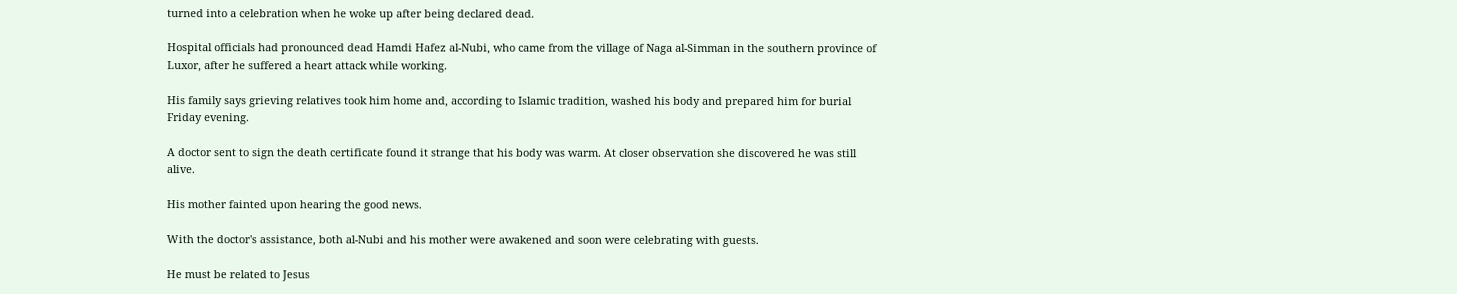turned into a celebration when he woke up after being declared dead.

Hospital officials had pronounced dead Hamdi Hafez al-Nubi, who came from the village of Naga al-Simman in the southern province of Luxor, after he suffered a heart attack while working.

His family says grieving relatives took him home and, according to Islamic tradition, washed his body and prepared him for burial Friday evening.

A doctor sent to sign the death certificate found it strange that his body was warm. At closer observation she discovered he was still alive.

His mother fainted upon hearing the good news.

With the doctor's assistance, both al-Nubi and his mother were awakened and soon were celebrating with guests.

He must be related to Jesus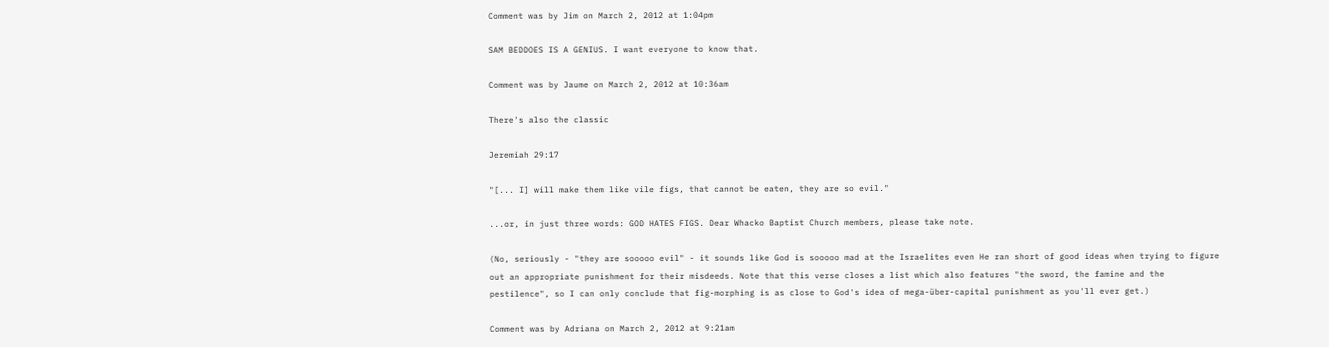Comment was by Jim on March 2, 2012 at 1:04pm

SAM BEDDOES IS A GENIUS. I want everyone to know that.

Comment was by Jaume on March 2, 2012 at 10:36am

There's also the classic

Jeremiah 29:17

"[... I] will make them like vile figs, that cannot be eaten, they are so evil."

...or, in just three words: GOD HATES FIGS. Dear Whacko Baptist Church members, please take note.

(No, seriously - "they are sooooo evil" - it sounds like God is sooooo mad at the Israelites even He ran short of good ideas when trying to figure out an appropriate punishment for their misdeeds. Note that this verse closes a list which also features "the sword, the famine and the pestilence", so I can only conclude that fig-morphing is as close to God's idea of mega-über-capital punishment as you'll ever get.)

Comment was by Adriana on March 2, 2012 at 9:21am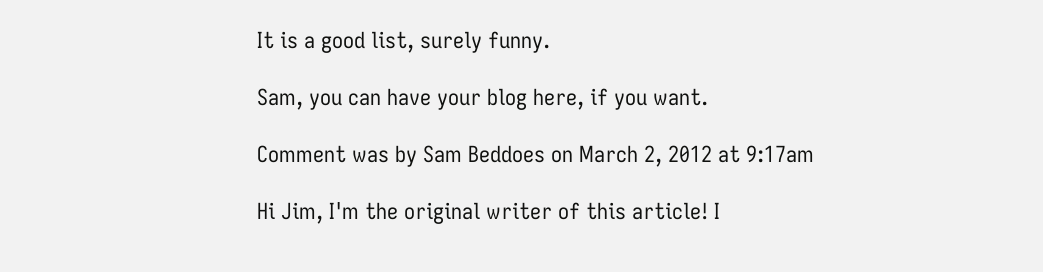It is a good list, surely funny.

Sam, you can have your blog here, if you want.

Comment was by Sam Beddoes on March 2, 2012 at 9:17am

Hi Jim, I'm the original writer of this article! I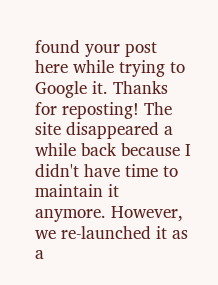found your post here while trying to Google it. Thanks for reposting! The site disappeared a while back because I didn't have time to maintain it anymore. However, we re-launched it as a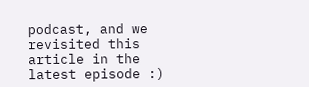podcast, and we revisited this article in the latest episode :)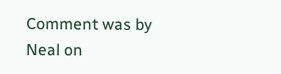Comment was by Neal on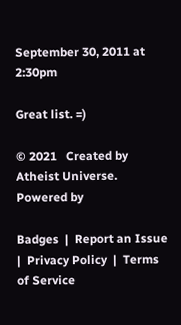September 30, 2011 at 2:30pm

Great list. =)

© 2021   Created by Atheist Universe.   Powered by

Badges  |  Report an Issue  |  Privacy Policy  |  Terms of Service